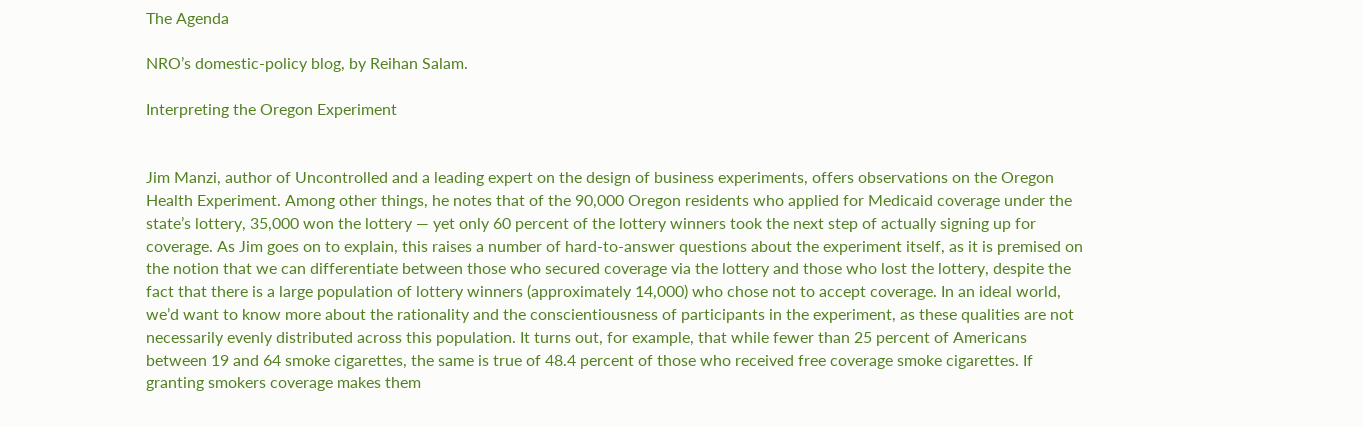The Agenda

NRO’s domestic-policy blog, by Reihan Salam.

Interpreting the Oregon Experiment


Jim Manzi, author of Uncontrolled and a leading expert on the design of business experiments, offers observations on the Oregon Health Experiment. Among other things, he notes that of the 90,000 Oregon residents who applied for Medicaid coverage under the state’s lottery, 35,000 won the lottery — yet only 60 percent of the lottery winners took the next step of actually signing up for coverage. As Jim goes on to explain, this raises a number of hard-to-answer questions about the experiment itself, as it is premised on the notion that we can differentiate between those who secured coverage via the lottery and those who lost the lottery, despite the fact that there is a large population of lottery winners (approximately 14,000) who chose not to accept coverage. In an ideal world, we’d want to know more about the rationality and the conscientiousness of participants in the experiment, as these qualities are not necessarily evenly distributed across this population. It turns out, for example, that while fewer than 25 percent of Americans between 19 and 64 smoke cigarettes, the same is true of 48.4 percent of those who received free coverage smoke cigarettes. If granting smokers coverage makes them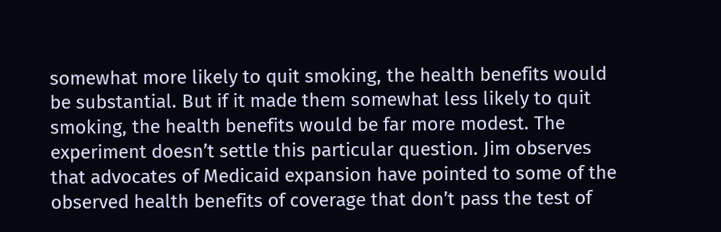somewhat more likely to quit smoking, the health benefits would be substantial. But if it made them somewhat less likely to quit smoking, the health benefits would be far more modest. The experiment doesn’t settle this particular question. Jim observes that advocates of Medicaid expansion have pointed to some of the observed health benefits of coverage that don’t pass the test of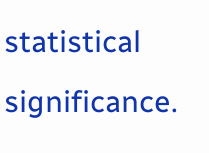statistical significance.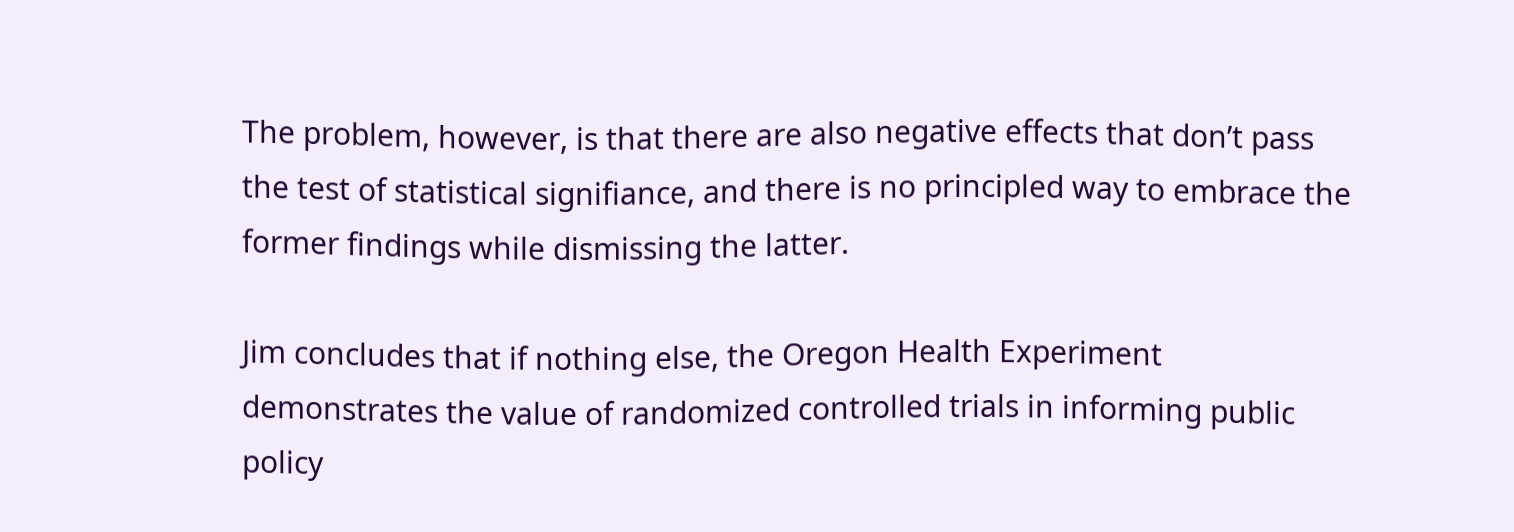The problem, however, is that there are also negative effects that don’t pass the test of statistical signifiance, and there is no principled way to embrace the former findings while dismissing the latter.

Jim concludes that if nothing else, the Oregon Health Experiment demonstrates the value of randomized controlled trials in informing public policy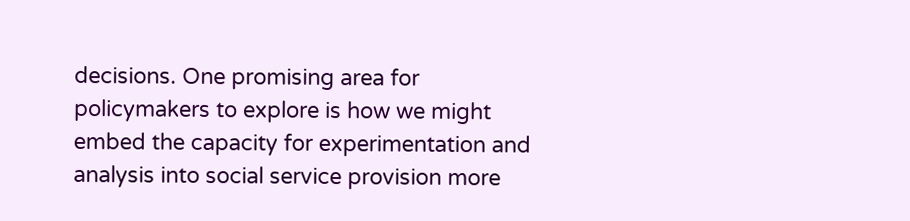decisions. One promising area for policymakers to explore is how we might embed the capacity for experimentation and analysis into social service provision more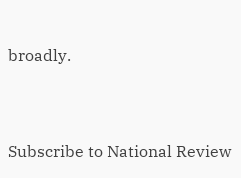broadly.


Subscribe to National Review